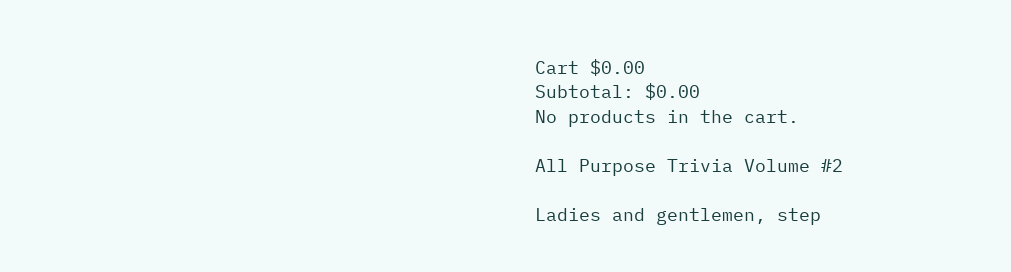Cart $0.00
Subtotal: $0.00
No products in the cart.

All Purpose Trivia Volume #2

Ladies and gentlemen, step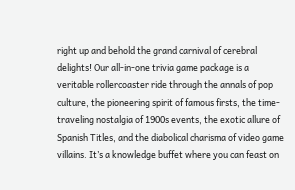right up and behold the grand carnival of cerebral delights! Our all-in-one trivia game package is a veritable rollercoaster ride through the annals of pop culture, the pioneering spirit of famous firsts, the time-traveling nostalgia of 1900s events, the exotic allure of Spanish Titles, and the diabolical charisma of video game villains. It’s a knowledge buffet where you can feast on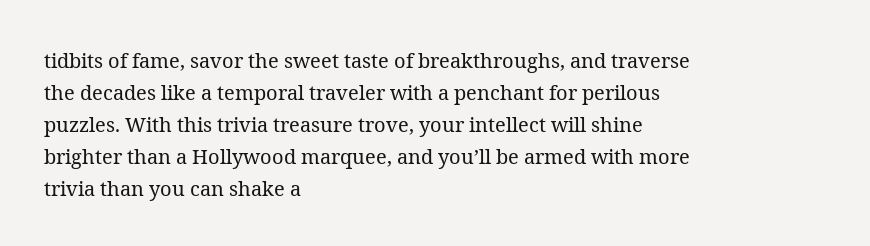tidbits of fame, savor the sweet taste of breakthroughs, and traverse the decades like a temporal traveler with a penchant for perilous puzzles. With this trivia treasure trove, your intellect will shine brighter than a Hollywood marquee, and you’ll be armed with more trivia than you can shake a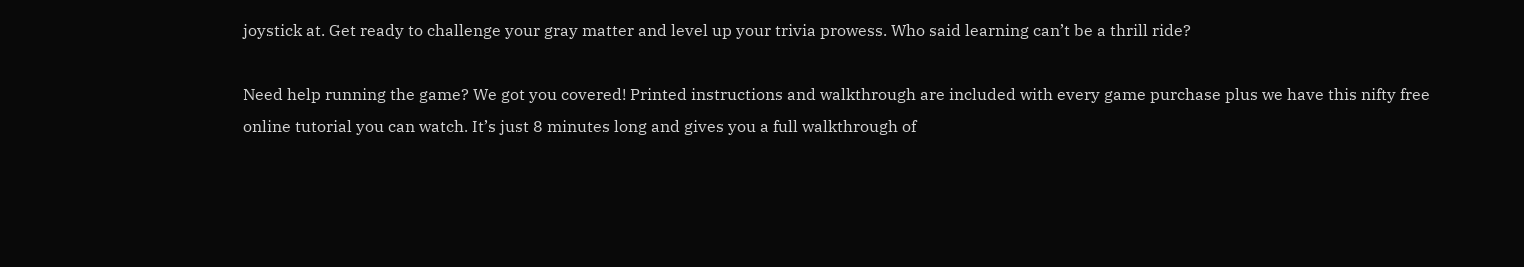joystick at. Get ready to challenge your gray matter and level up your trivia prowess. Who said learning can’t be a thrill ride?

Need help running the game? We got you covered! Printed instructions and walkthrough are included with every game purchase plus we have this nifty free online tutorial you can watch. It’s just 8 minutes long and gives you a full walkthrough of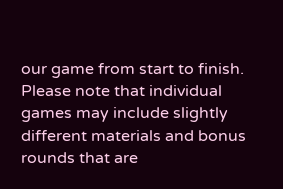our game from start to finish. Please note that individual games may include slightly different materials and bonus rounds that are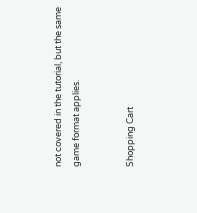not covered in the tutorial, but the same game format applies.


Shopping Cart